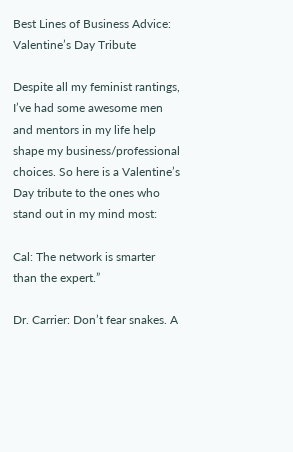Best Lines of Business Advice: Valentine’s Day Tribute

Despite all my feminist rantings, I’ve had some awesome men and mentors in my life help shape my business/professional choices. So here is a Valentine’s Day tribute to the ones who stand out in my mind most:

Cal: The network is smarter than the expert.”

Dr. Carrier: Don’t fear snakes. A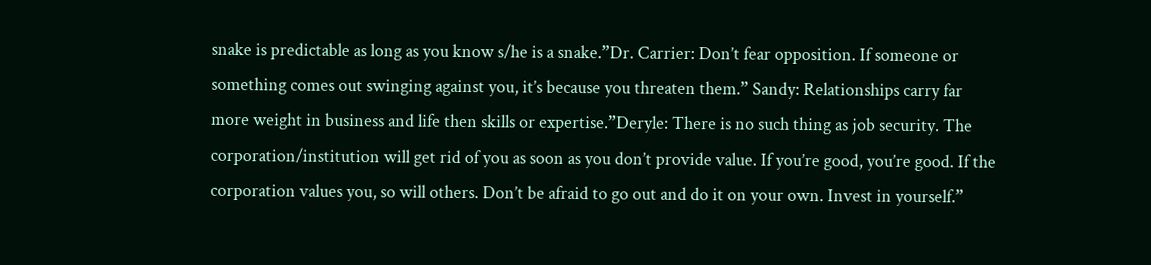snake is predictable as long as you know s/he is a snake.”Dr. Carrier: Don’t fear opposition. If someone or something comes out swinging against you, it’s because you threaten them.” Sandy: Relationships carry far more weight in business and life then skills or expertise.”Deryle: There is no such thing as job security. The corporation/institution will get rid of you as soon as you don’t provide value. If you’re good, you’re good. If the corporation values you, so will others. Don’t be afraid to go out and do it on your own. Invest in yourself.”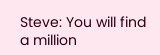Steve: You will find a million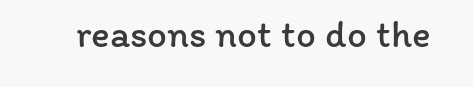reasons not to do the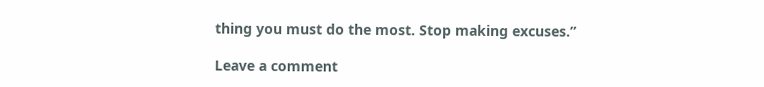thing you must do the most. Stop making excuses.”

Leave a comment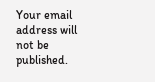Your email address will not be published.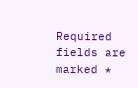Required fields are marked *